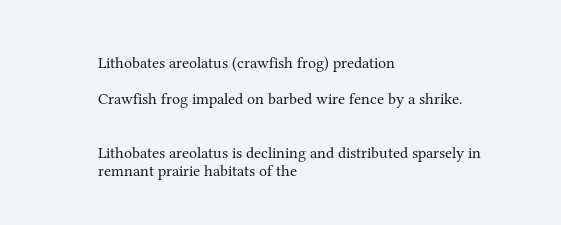Lithobates areolatus (crawfish frog) predation

Crawfish frog impaled on barbed wire fence by a shrike.


Lithobates areolatus is declining and distributed sparsely in remnant prairie habitats of the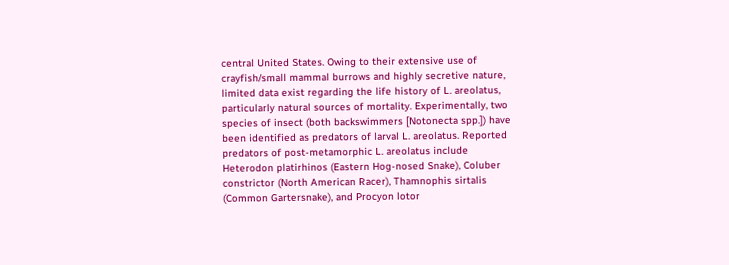central United States. Owing to their extensive use of crayfish/small mammal burrows and highly secretive nature, limited data exist regarding the life history of L. areolatus, particularly natural sources of mortality. Experimentally, two species of insect (both backswimmers [Notonecta spp.]) have been identified as predators of larval L. areolatus. Reported predators of post-metamorphic L. areolatus include Heterodon platirhinos (Eastern Hog-nosed Snake), Coluber constrictor (North American Racer), Thamnophis sirtalis (Common Gartersnake), and Procyon lotor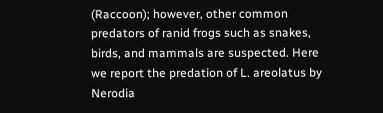(Raccoon); however, other common predators of ranid frogs such as snakes, birds, and mammals are suspected. Here we report the predation of L. areolatus by Nerodia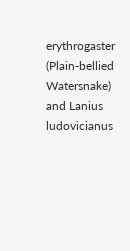erythrogaster (Plain-bellied Watersnake) and Lanius ludovicianus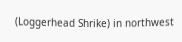(Loggerhead Shrike) in northwest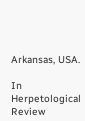Arkansas, USA.

In Herpetological Review